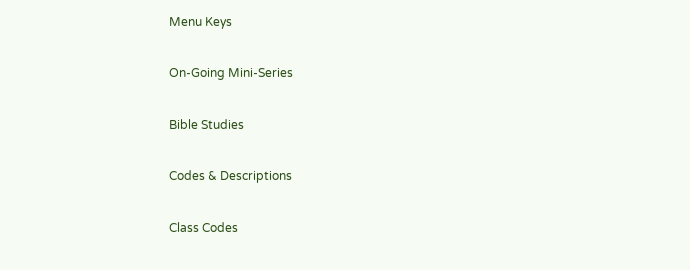Menu Keys

On-Going Mini-Series

Bible Studies

Codes & Descriptions

Class Codes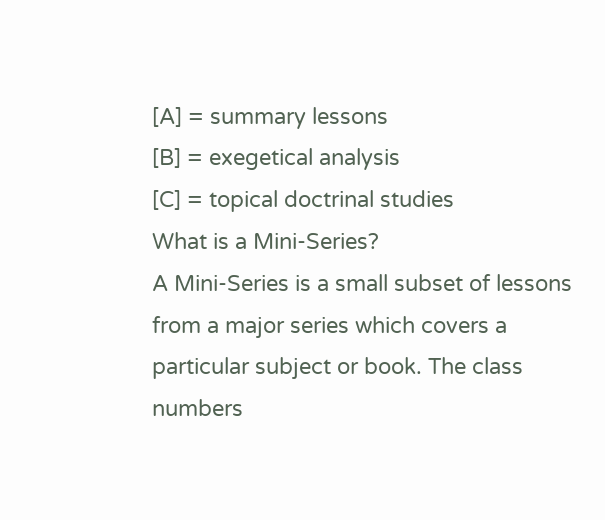[A] = summary lessons
[B] = exegetical analysis
[C] = topical doctrinal studies
What is a Mini-Series?
A Mini-Series is a small subset of lessons from a major series which covers a particular subject or book. The class numbers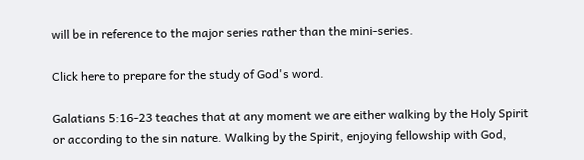will be in reference to the major series rather than the mini-series.

Click here to prepare for the study of God's word.

Galatians 5:16-23 teaches that at any moment we are either walking by the Holy Spirit or according to the sin nature. Walking by the Spirit, enjoying fellowship with God,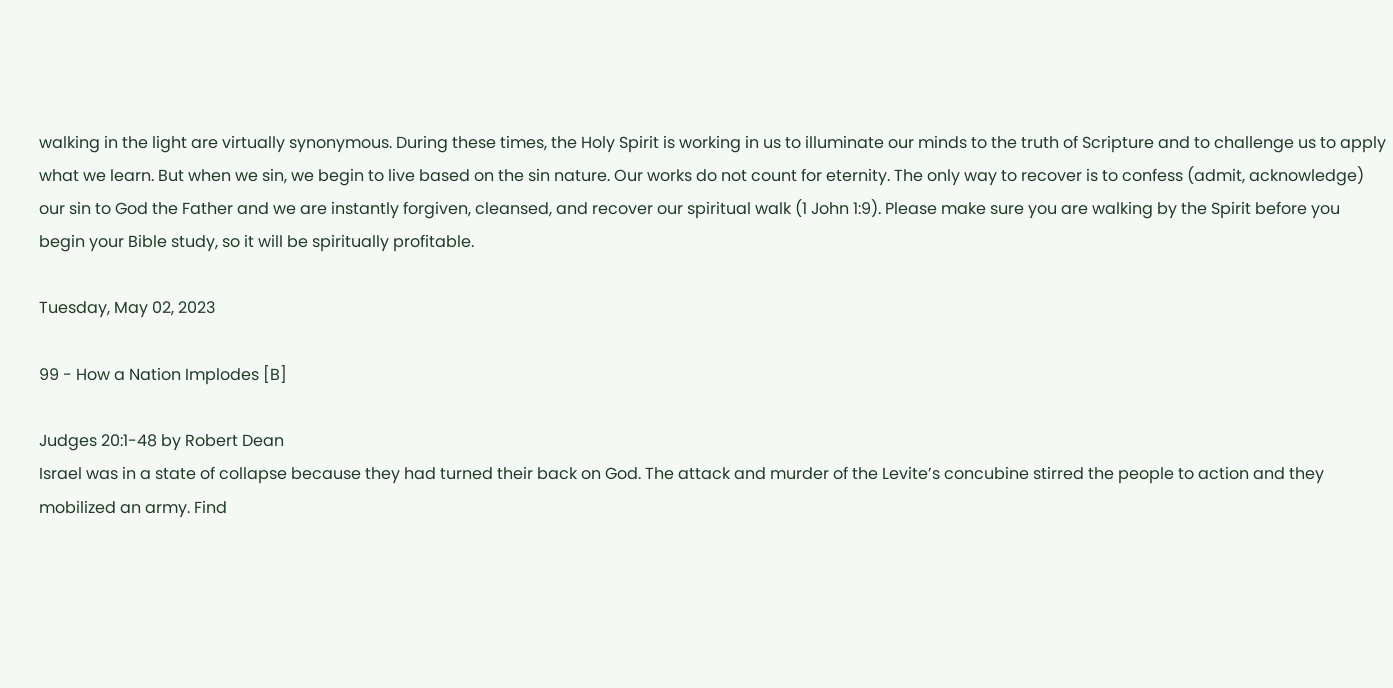walking in the light are virtually synonymous. During these times, the Holy Spirit is working in us to illuminate our minds to the truth of Scripture and to challenge us to apply what we learn. But when we sin, we begin to live based on the sin nature. Our works do not count for eternity. The only way to recover is to confess (admit, acknowledge) our sin to God the Father and we are instantly forgiven, cleansed, and recover our spiritual walk (1 John 1:9). Please make sure you are walking by the Spirit before you begin your Bible study, so it will be spiritually profitable.

Tuesday, May 02, 2023

99 - How a Nation Implodes [B]

Judges 20:1-48 by Robert Dean
Israel was in a state of collapse because they had turned their back on God. The attack and murder of the Levite’s concubine stirred the people to action and they mobilized an army. Find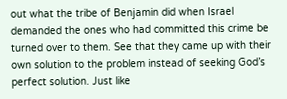out what the tribe of Benjamin did when Israel demanded the ones who had committed this crime be turned over to them. See that they came up with their own solution to the problem instead of seeking God’s perfect solution. Just like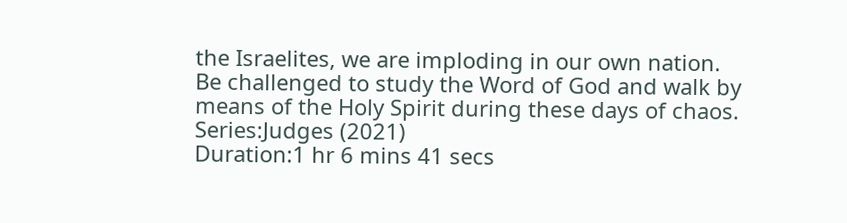the Israelites, we are imploding in our own nation. Be challenged to study the Word of God and walk by means of the Holy Spirit during these days of chaos.
Series:Judges (2021)
Duration:1 hr 6 mins 41 secs